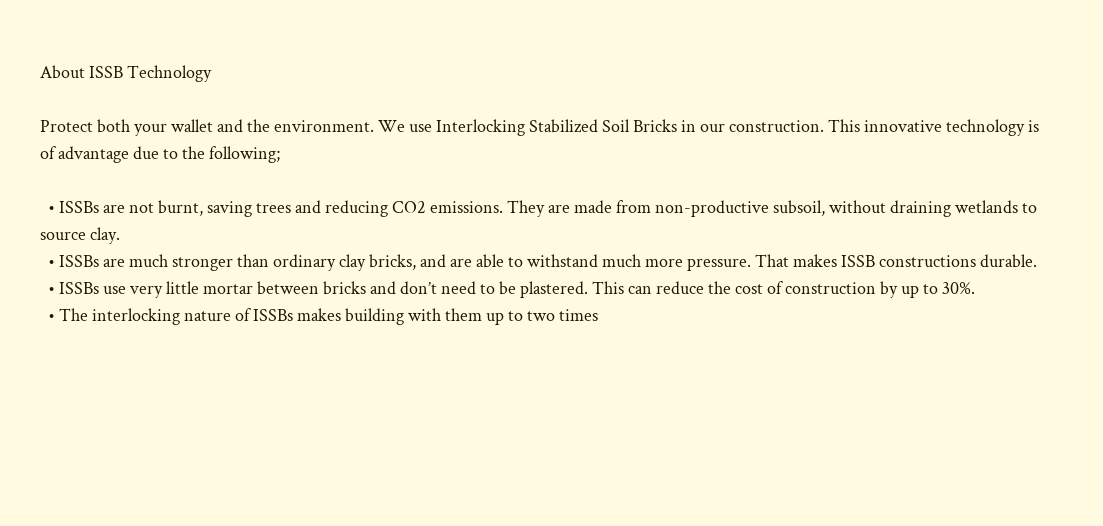About ISSB Technology

Protect both your wallet and the environment. We use Interlocking Stabilized Soil Bricks in our construction. This innovative technology is of advantage due to the following;

  • ISSBs are not burnt, saving trees and reducing CO2 emissions. They are made from non-productive subsoil, without draining wetlands to source clay.
  • ISSBs are much stronger than ordinary clay bricks, and are able to withstand much more pressure. That makes ISSB constructions durable.
  • ISSBs use very little mortar between bricks and don’t need to be plastered. This can reduce the cost of construction by up to 30%.
  • The interlocking nature of ISSBs makes building with them up to two times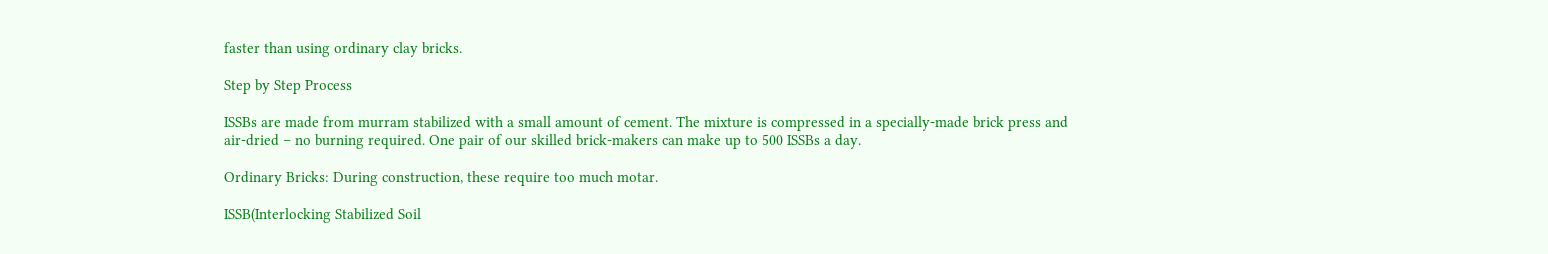faster than using ordinary clay bricks.

Step by Step Process

ISSBs are made from murram stabilized with a small amount of cement. The mixture is compressed in a specially-made brick press and air-dried – no burning required. One pair of our skilled brick-makers can make up to 500 ISSBs a day.

Ordinary Bricks: During construction, these require too much motar.

ISSB(Interlocking Stabilized Soil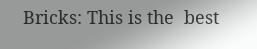Bricks: This is the  best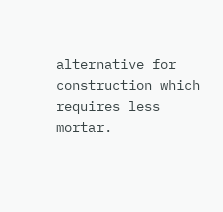alternative for construction which requires less mortar.